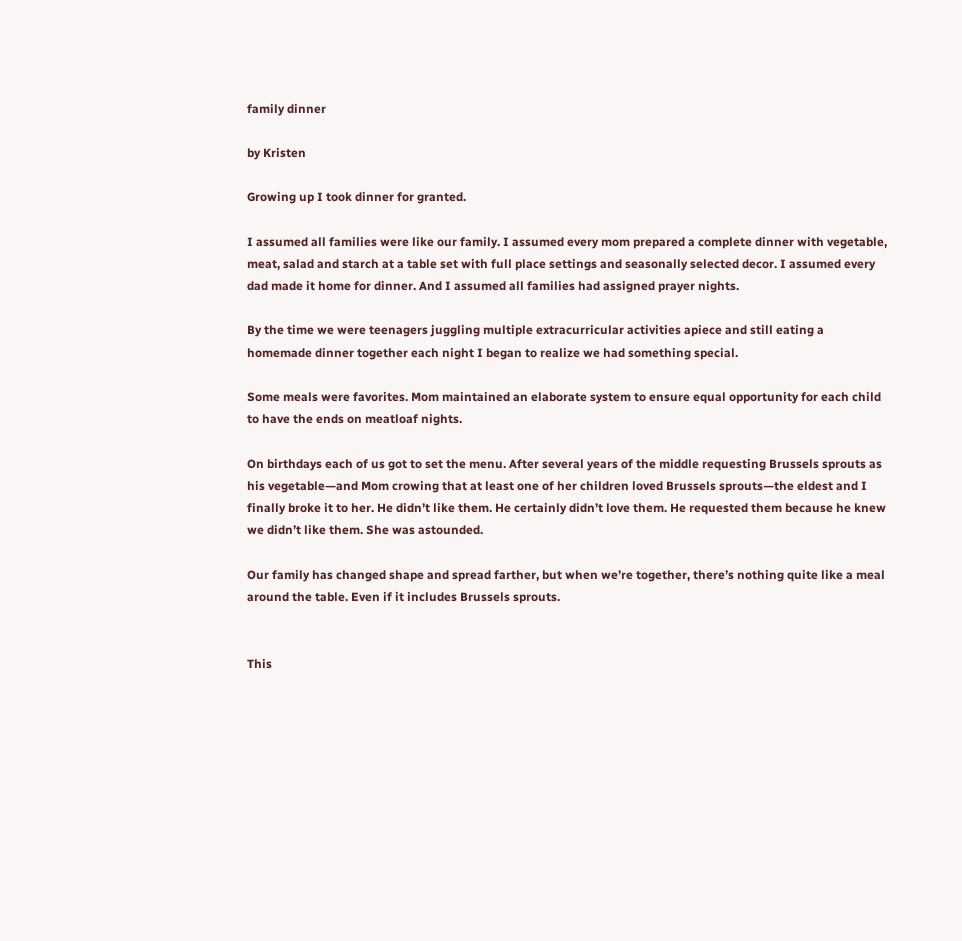family dinner

by Kristen

Growing up I took dinner for granted.

I assumed all families were like our family. I assumed every mom prepared a complete dinner with vegetable, meat, salad and starch at a table set with full place settings and seasonally selected decor. I assumed every dad made it home for dinner. And I assumed all families had assigned prayer nights.

By the time we were teenagers juggling multiple extracurricular activities apiece and still eating a homemade dinner together each night I began to realize we had something special.

Some meals were favorites. Mom maintained an elaborate system to ensure equal opportunity for each child to have the ends on meatloaf nights.

On birthdays each of us got to set the menu. After several years of the middle requesting Brussels sprouts as his vegetable—and Mom crowing that at least one of her children loved Brussels sprouts—the eldest and I finally broke it to her. He didn’t like them. He certainly didn’t love them. He requested them because he knew we didn’t like them. She was astounded.

Our family has changed shape and spread farther, but when we’re together, there’s nothing quite like a meal around the table. Even if it includes Brussels sprouts.


This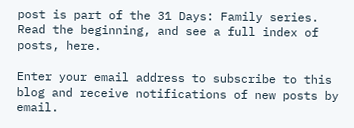post is part of the 31 Days: Family series. Read the beginning, and see a full index of posts, here.

Enter your email address to subscribe to this blog and receive notifications of new posts by email.